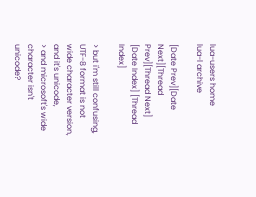lua-users home
lua-l archive

[Date Prev][Date Next][Thread Prev][Thread Next] [Date Index] [Thread Index]

> but i'm still confusing, UTF-8 format is not wide character version, and it's unicode,
> and microsoft's wide character isn't unicode?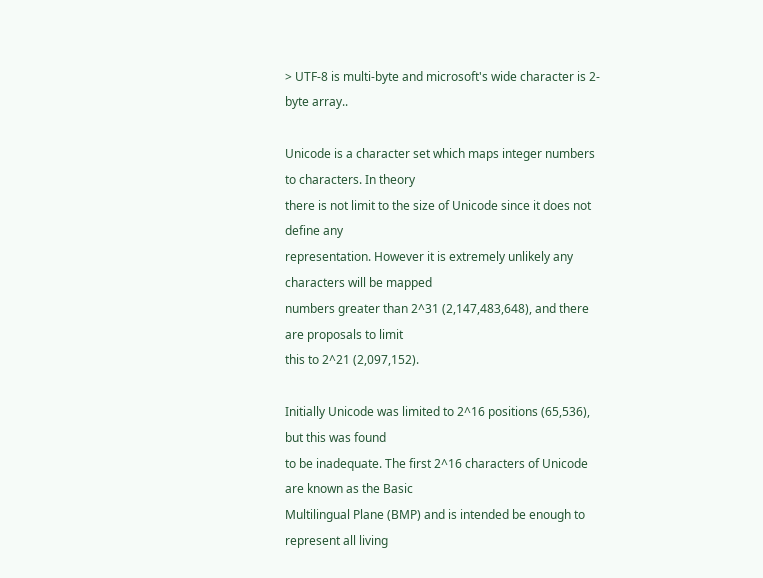> UTF-8 is multi-byte and microsoft's wide character is 2-byte array..

Unicode is a character set which maps integer numbers to characters. In theory
there is not limit to the size of Unicode since it does not define any
representation. However it is extremely unlikely any characters will be mapped
numbers greater than 2^31 (2,147,483,648), and there are proposals to limit
this to 2^21 (2,097,152).

Initially Unicode was limited to 2^16 positions (65,536), but this was found
to be inadequate. The first 2^16 characters of Unicode are known as the Basic
Multilingual Plane (BMP) and is intended be enough to represent all living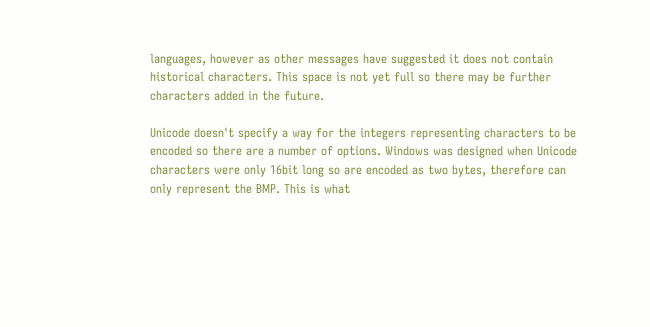languages, however as other messages have suggested it does not contain
historical characters. This space is not yet full so there may be further
characters added in the future.

Unicode doesn't specify a way for the integers representing characters to be
encoded so there are a number of options. Windows was designed when Unicode
characters were only 16bit long so are encoded as two bytes, therefore can
only represent the BMP. This is what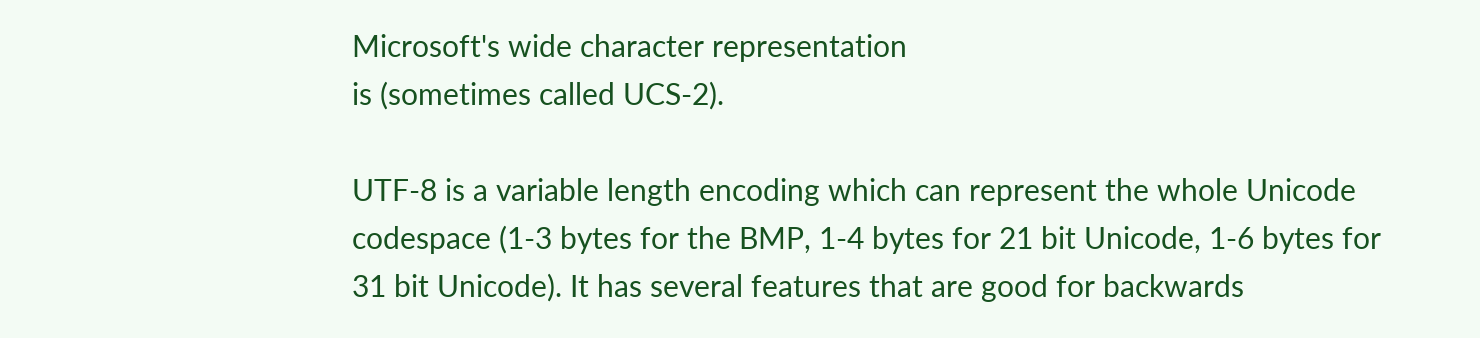Microsoft's wide character representation
is (sometimes called UCS-2).

UTF-8 is a variable length encoding which can represent the whole Unicode
codespace (1-3 bytes for the BMP, 1-4 bytes for 21 bit Unicode, 1-6 bytes for
31 bit Unicode). It has several features that are good for backwards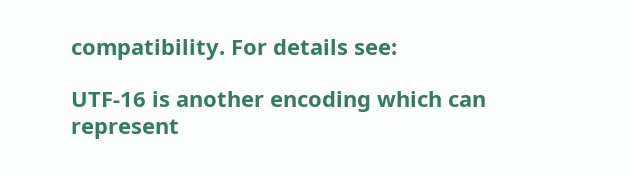compatibility. For details see:

UTF-16 is another encoding which can represent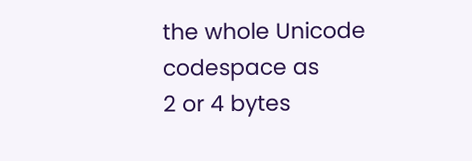the whole Unicode codespace as
2 or 4 bytes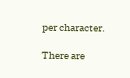per character.

There are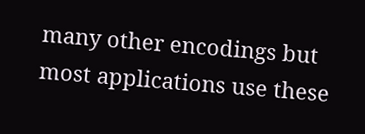many other encodings but most applications use these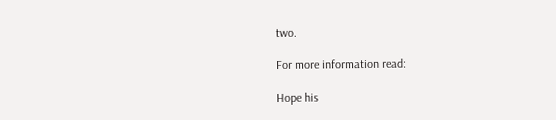two.

For more information read:

Hope his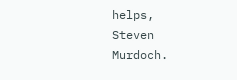helps,
Steven Murdoch.